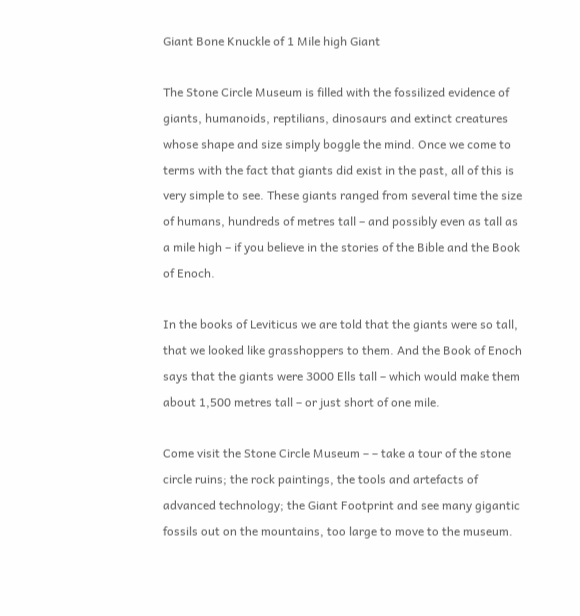Giant Bone Knuckle of 1 Mile high Giant

The Stone Circle Museum is filled with the fossilized evidence of giants, humanoids, reptilians, dinosaurs and extinct creatures whose shape and size simply boggle the mind. Once we come to terms with the fact that giants did exist in the past, all of this is very simple to see. These giants ranged from several time the size of humans, hundreds of metres tall – and possibly even as tall as a mile high – if you believe in the stories of the Bible and the Book of Enoch.

In the books of Leviticus we are told that the giants were so tall, that we looked like grasshoppers to them. And the Book of Enoch says that the giants were 3000 Ells tall – which would make them about 1,500 metres tall – or just short of one mile.

Come visit the Stone Circle Museum – – take a tour of the stone circle ruins; the rock paintings, the tools and artefacts of advanced technology; the Giant Footprint and see many gigantic fossils out on the mountains, too large to move to the museum.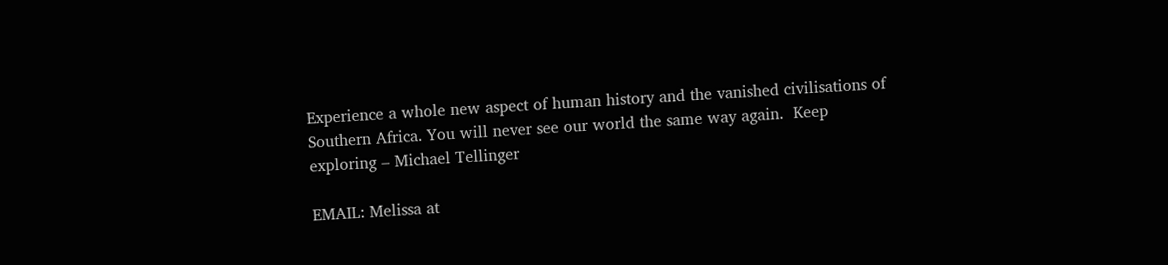Experience a whole new aspect of human history and the vanished civilisations of Southern Africa. You will never see our world the same way again.  Keep exploring – Michael Tellinger

EMAIL: Melissa at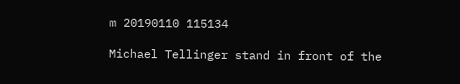m 20190110 115134

Michael Tellinger stand in front of the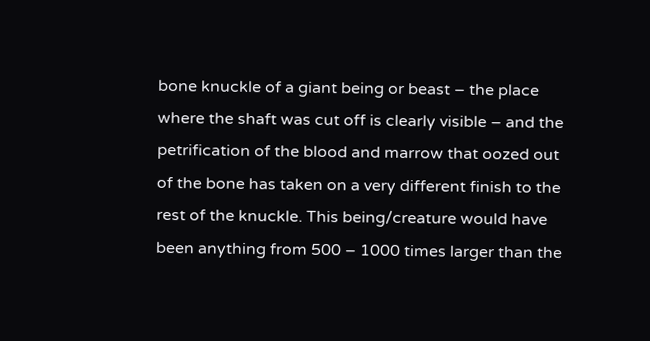bone knuckle of a giant being or beast – the place where the shaft was cut off is clearly visible – and the petrification of the blood and marrow that oozed out of the bone has taken on a very different finish to the rest of the knuckle. This being/creature would have been anything from 500 – 1000 times larger than the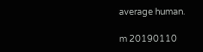average human.

m 20190110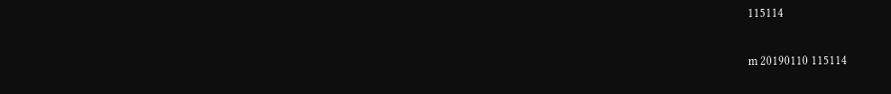115114

m 20190110 115114